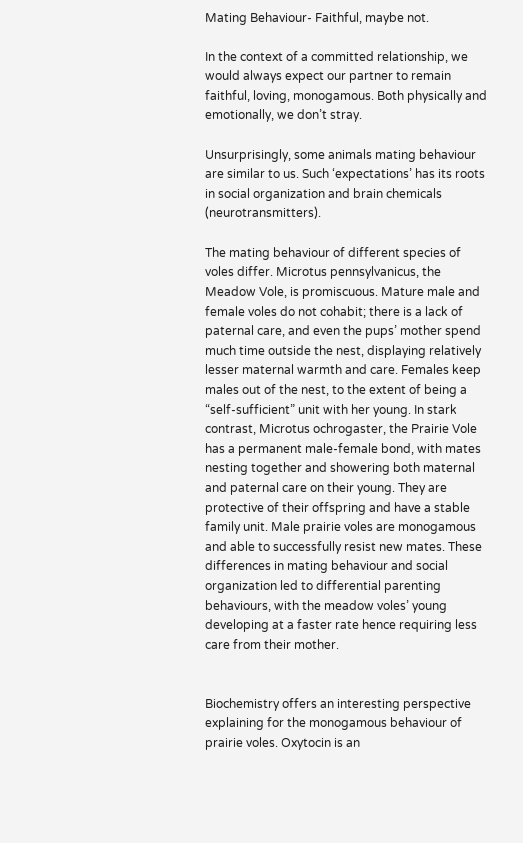Mating Behaviour- Faithful, maybe not.

In the context of a committed relationship, we would always expect our partner to remain faithful, loving, monogamous. Both physically and emotionally, we don’t stray.

Unsurprisingly, some animals mating behaviour are similar to us. Such ‘expectations’ has its roots in social organization and brain chemicals (neurotransmitters).

The mating behaviour of different species of voles differ. Microtus pennsylvanicus, the Meadow Vole, is promiscuous. Mature male and female voles do not cohabit; there is a lack of paternal care, and even the pups’ mother spend much time outside the nest, displaying relatively lesser maternal warmth and care. Females keep males out of the nest, to the extent of being a “self-sufficient” unit with her young. In stark contrast, Microtus ochrogaster, the Prairie Vole has a permanent male-female bond, with mates nesting together and showering both maternal and paternal care on their young. They are protective of their offspring and have a stable family unit. Male prairie voles are monogamous and able to successfully resist new mates. These differences in mating behaviour and social organization led to differential parenting behaviours, with the meadow voles’ young developing at a faster rate hence requiring less care from their mother.


Biochemistry offers an interesting perspective explaining for the monogamous behaviour of prairie voles. Oxytocin is an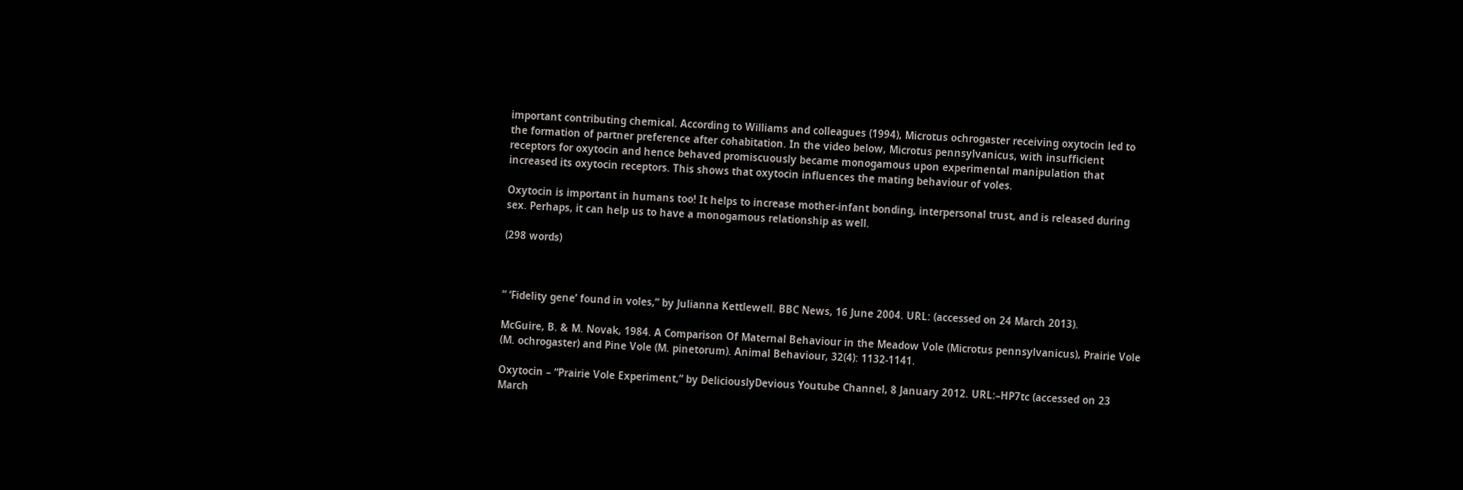important contributing chemical. According to Williams and colleagues (1994), Microtus ochrogaster receiving oxytocin led to the formation of partner preference after cohabitation. In the video below, Microtus pennsylvanicus, with insufficient receptors for oxytocin and hence behaved promiscuously became monogamous upon experimental manipulation that increased its oxytocin receptors. This shows that oxytocin influences the mating behaviour of voles.

Oxytocin is important in humans too! It helps to increase mother-infant bonding, interpersonal trust, and is released during sex. Perhaps, it can help us to have a monogamous relationship as well.

(298 words)



” ‘Fidelity gene’ found in voles,” by Julianna Kettlewell. BBC News, 16 June 2004. URL: (accessed on 24 March 2013).

McGuire, B. & M. Novak, 1984. A Comparison Of Maternal Behaviour in the Meadow Vole (Microtus pennsylvanicus), Prairie Vole (M. ochrogaster) and Pine Vole (M. pinetorum). Animal Behaviour, 32(4): 1132-1141.

Oxytocin – “Prairie Vole Experiment,” by DeliciouslyDevious Youtube Channel, 8 January 2012. URL:–HP7tc (accessed on 23 March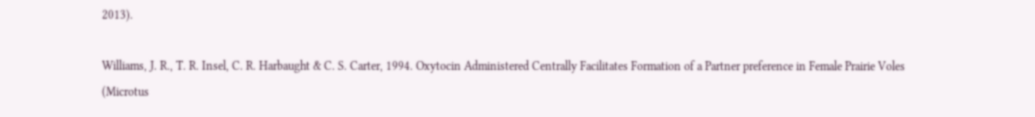2013).

Williams, J. R., T. R. Insel, C. R. Harbaught & C. S. Carter, 1994. Oxytocin Administered Centrally Facilitates Formation of a Partner preference in Female Prairie Voles (Microtus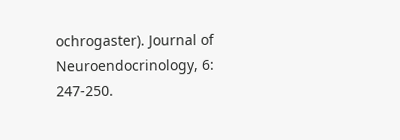ochrogaster). Journal of Neuroendocrinology, 6: 247-250.